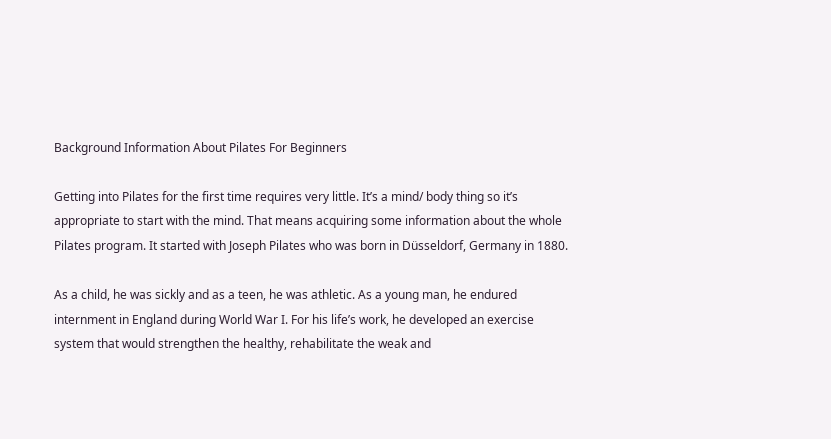Background Information About Pilates For Beginners

Getting into Pilates for the first time requires very little. It’s a mind/ body thing so it’s appropriate to start with the mind. That means acquiring some information about the whole Pilates program. It started with Joseph Pilates who was born in Düsseldorf, Germany in 1880.

As a child, he was sickly and as a teen, he was athletic. As a young man, he endured internment in England during World War I. For his life’s work, he developed an exercise system that would strengthen the healthy, rehabilitate the weak and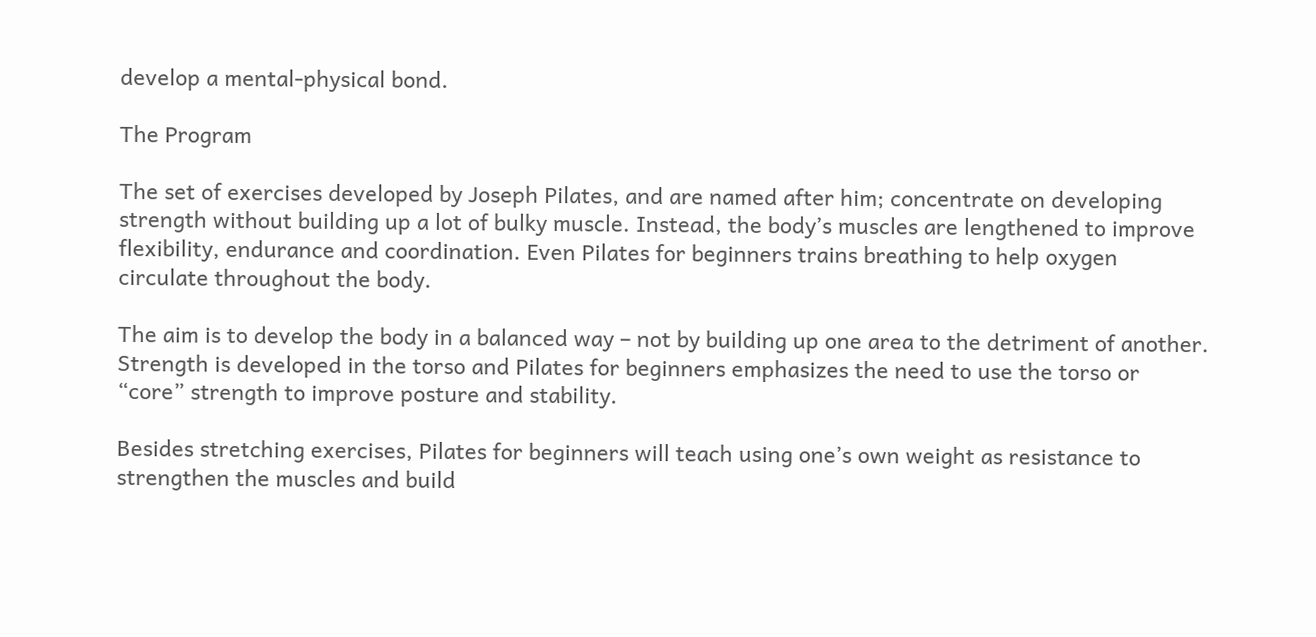develop a mental-physical bond.

The Program

The set of exercises developed by Joseph Pilates, and are named after him; concentrate on developing strength without building up a lot of bulky muscle. Instead, the body’s muscles are lengthened to improve flexibility, endurance and coordination. Even Pilates for beginners trains breathing to help oxygen circulate throughout the body.

The aim is to develop the body in a balanced way – not by building up one area to the detriment of another. Strength is developed in the torso and Pilates for beginners emphasizes the need to use the torso or “core” strength to improve posture and stability.

Besides stretching exercises, Pilates for beginners will teach using one’s own weight as resistance to strengthen the muscles and build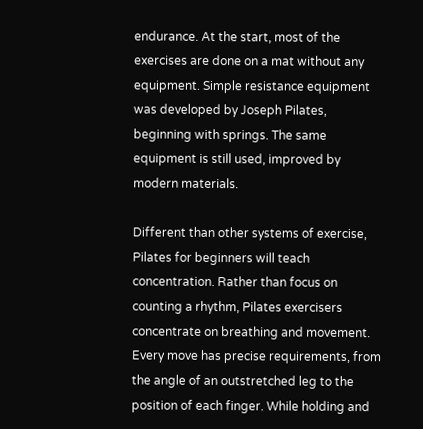endurance. At the start, most of the exercises are done on a mat without any equipment. Simple resistance equipment was developed by Joseph Pilates, beginning with springs. The same equipment is still used, improved by modern materials.

Different than other systems of exercise, Pilates for beginners will teach concentration. Rather than focus on counting a rhythm, Pilates exercisers concentrate on breathing and movement. Every move has precise requirements, from the angle of an outstretched leg to the position of each finger. While holding and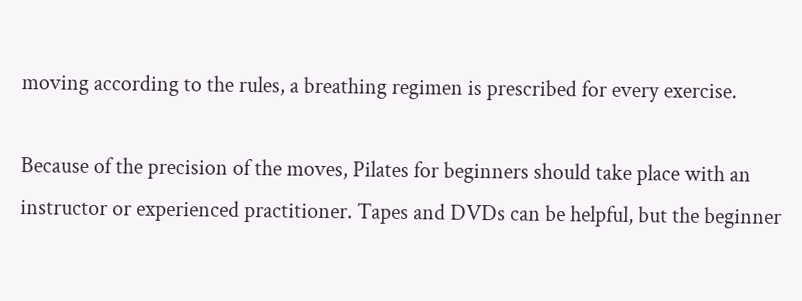moving according to the rules, a breathing regimen is prescribed for every exercise.

Because of the precision of the moves, Pilates for beginners should take place with an instructor or experienced practitioner. Tapes and DVDs can be helpful, but the beginner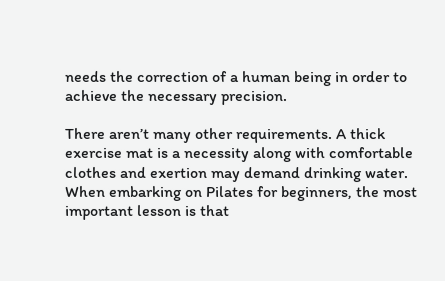needs the correction of a human being in order to achieve the necessary precision.

There aren’t many other requirements. A thick exercise mat is a necessity along with comfortable clothes and exertion may demand drinking water. When embarking on Pilates for beginners, the most important lesson is that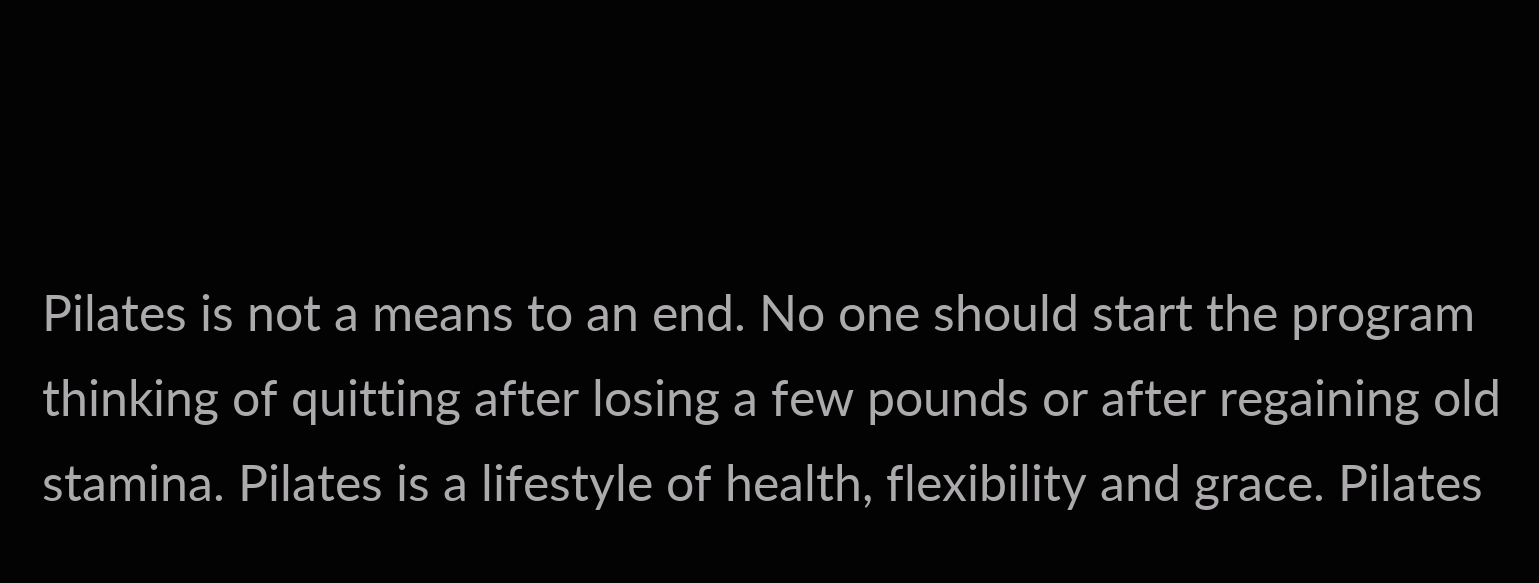Pilates is not a means to an end. No one should start the program thinking of quitting after losing a few pounds or after regaining old stamina. Pilates is a lifestyle of health, flexibility and grace. Pilates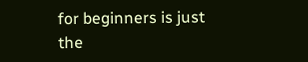for beginners is just the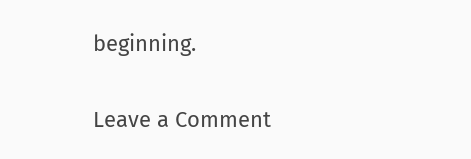beginning.

Leave a Comment